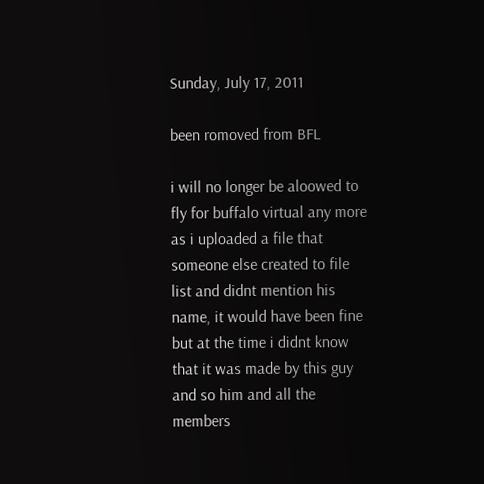Sunday, July 17, 2011

been romoved from BFL

i will no longer be aloowed to fly for buffalo virtual any more as i uploaded a file that someone else created to file list and didnt mention his name, it would have been fine but at the time i didnt know  that it was made by this guy and so him and all the members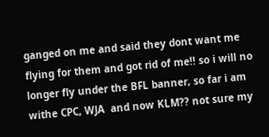ganged on me and said they dont want me flying for them and got rid of me!! so i will no longer fly under the BFL banner, so far i am withe CPC, WJA  and now KLM?? not sure my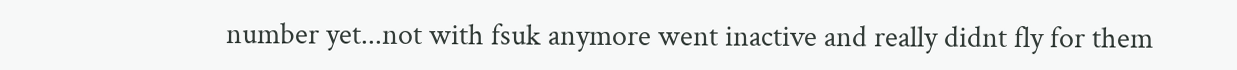number yet...not with fsuk anymore went inactive and really didnt fly for them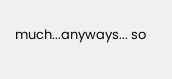much...anyways... so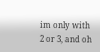im only with 2 or 3, and oh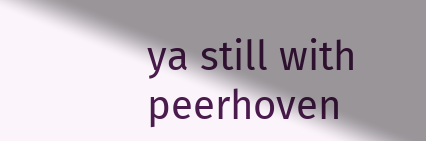ya still with peerhoven